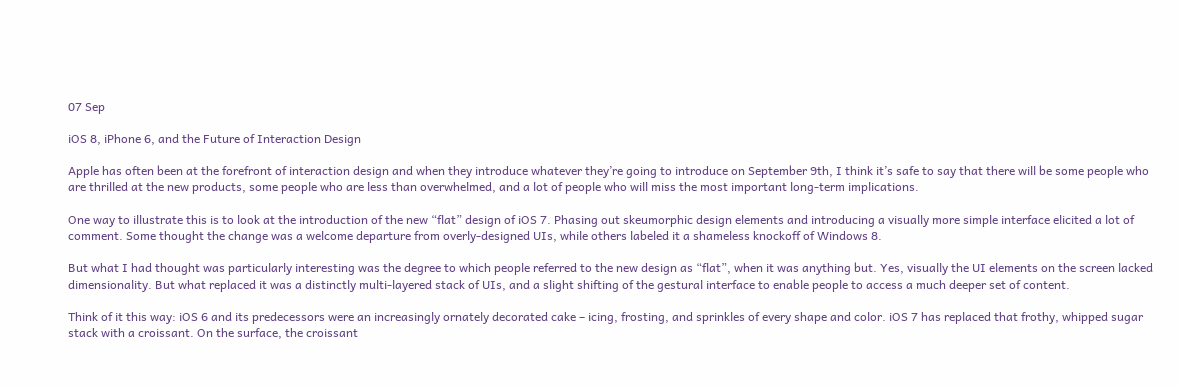07 Sep

iOS 8, iPhone 6, and the Future of Interaction Design

Apple has often been at the forefront of interaction design and when they introduce whatever they’re going to introduce on September 9th, I think it’s safe to say that there will be some people who are thrilled at the new products, some people who are less than overwhelmed, and a lot of people who will miss the most important long-term implications.

One way to illustrate this is to look at the introduction of the new “flat” design of iOS 7. Phasing out skeumorphic design elements and introducing a visually more simple interface elicited a lot of comment. Some thought the change was a welcome departure from overly-designed UIs, while others labeled it a shameless knockoff of Windows 8.

But what I had thought was particularly interesting was the degree to which people referred to the new design as “flat”, when it was anything but. Yes, visually the UI elements on the screen lacked dimensionality. But what replaced it was a distinctly multi-layered stack of UIs, and a slight shifting of the gestural interface to enable people to access a much deeper set of content.

Think of it this way: iOS 6 and its predecessors were an increasingly ornately decorated cake – icing, frosting, and sprinkles of every shape and color. iOS 7 has replaced that frothy, whipped sugar stack with a croissant. On the surface, the croissant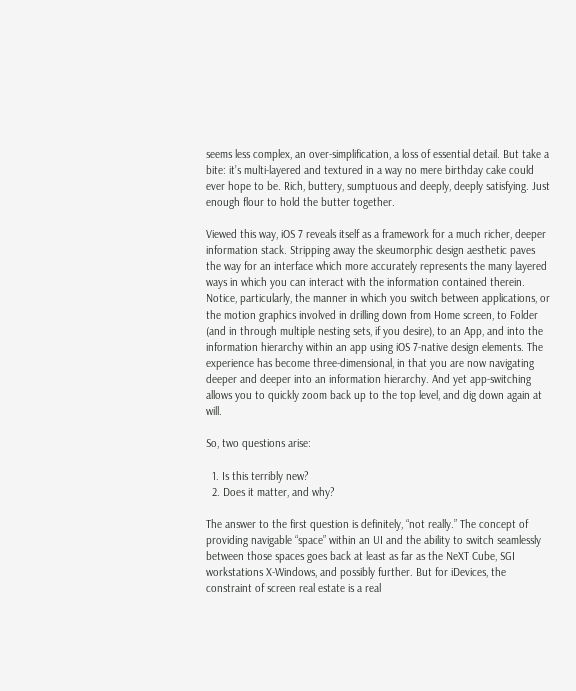seems less complex, an over-simplification, a loss of essential detail. But take a bite: it’s multi-layered and textured in a way no mere birthday cake could ever hope to be. Rich, buttery, sumptuous and deeply, deeply satisfying. Just enough flour to hold the butter together.

Viewed this way, iOS 7 reveals itself as a framework for a much richer, deeper information stack. Stripping away the skeumorphic design aesthetic paves the way for an interface which more accurately represents the many layered ways in which you can interact with the information contained therein. Notice, particularly, the manner in which you switch between applications, or the motion graphics involved in drilling down from Home screen, to Folder (and in through multiple nesting sets, if you desire), to an App, and into the information hierarchy within an app using iOS 7-native design elements. The experience has become three-dimensional, in that you are now navigating deeper and deeper into an information hierarchy. And yet app-switching allows you to quickly zoom back up to the top level, and dig down again at will.

So, two questions arise:

  1. Is this terribly new?
  2. Does it matter, and why?

The answer to the first question is definitely, “not really.” The concept of providing navigable “space” within an UI and the ability to switch seamlessly between those spaces goes back at least as far as the NeXT Cube, SGI workstations X-Windows, and possibly further. But for iDevices, the constraint of screen real estate is a real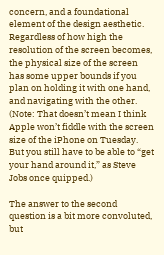concern, and a foundational element of the design aesthetic. Regardless of how high the resolution of the screen becomes, the physical size of the screen has some upper bounds if you plan on holding it with one hand, and navigating with the other. (Note: That doesn’t mean I think Apple won’t fiddle with the screen size of the iPhone on Tuesday. But you still have to be able to “get your hand around it,” as Steve Jobs once quipped.)

The answer to the second question is a bit more convoluted, but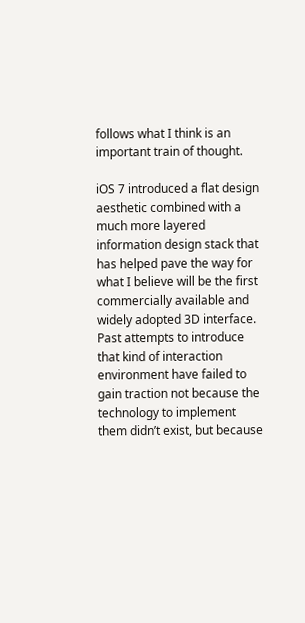follows what I think is an important train of thought.

iOS 7 introduced a flat design aesthetic combined with a much more layered information design stack that has helped pave the way for what I believe will be the first commercially available and widely adopted 3D interface. Past attempts to introduce that kind of interaction environment have failed to gain traction not because the technology to implement them didn’t exist, but because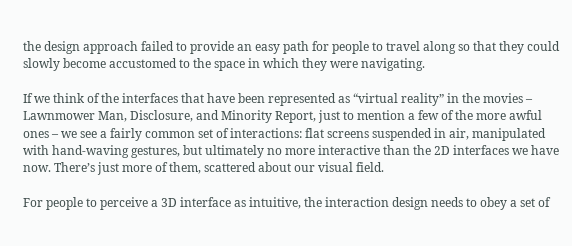the design approach failed to provide an easy path for people to travel along so that they could slowly become accustomed to the space in which they were navigating.

If we think of the interfaces that have been represented as “virtual reality” in the movies – Lawnmower Man, Disclosure, and Minority Report, just to mention a few of the more awful ones – we see a fairly common set of interactions: flat screens suspended in air, manipulated with hand-waving gestures, but ultimately no more interactive than the 2D interfaces we have now. There’s just more of them, scattered about our visual field.

For people to perceive a 3D interface as intuitive, the interaction design needs to obey a set of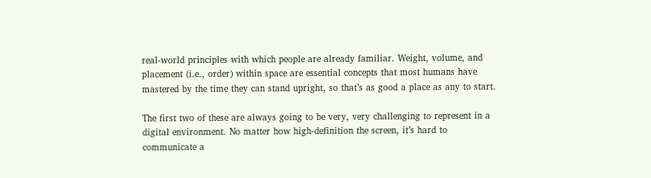real-world principles with which people are already familiar. Weight, volume, and placement (i.e., order) within space are essential concepts that most humans have mastered by the time they can stand upright, so that’s as good a place as any to start.

The first two of these are always going to be very, very challenging to represent in a digital environment. No matter how high-definition the screen, it’s hard to communicate a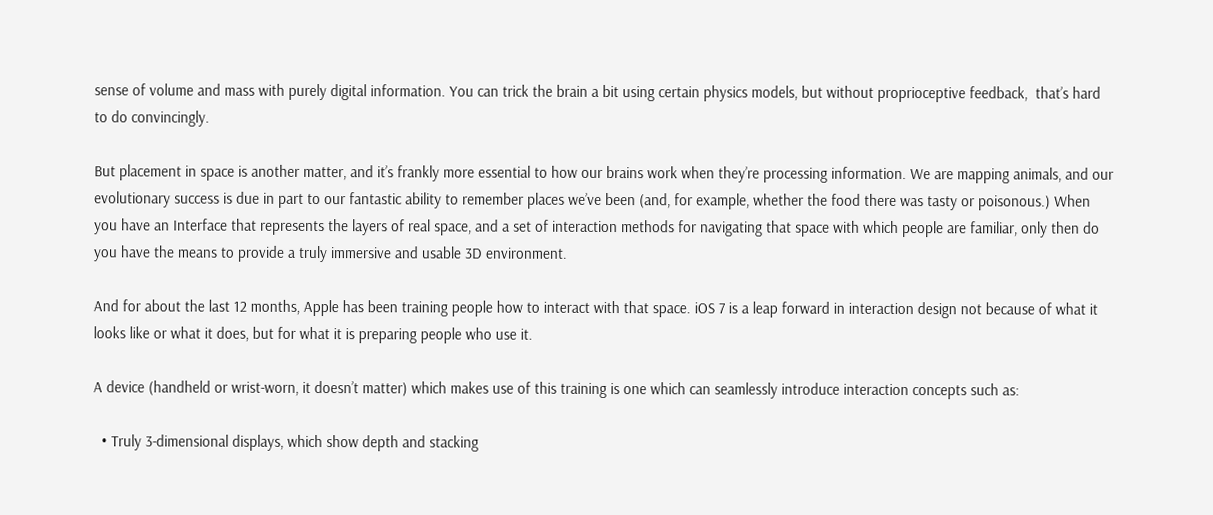sense of volume and mass with purely digital information. You can trick the brain a bit using certain physics models, but without proprioceptive feedback,  that’s hard to do convincingly.

But placement in space is another matter, and it’s frankly more essential to how our brains work when they’re processing information. We are mapping animals, and our evolutionary success is due in part to our fantastic ability to remember places we’ve been (and, for example, whether the food there was tasty or poisonous.) When you have an Interface that represents the layers of real space, and a set of interaction methods for navigating that space with which people are familiar, only then do you have the means to provide a truly immersive and usable 3D environment.

And for about the last 12 months, Apple has been training people how to interact with that space. iOS 7 is a leap forward in interaction design not because of what it looks like or what it does, but for what it is preparing people who use it.

A device (handheld or wrist-worn, it doesn’t matter) which makes use of this training is one which can seamlessly introduce interaction concepts such as:

  • Truly 3-dimensional displays, which show depth and stacking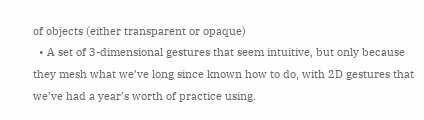of objects (either transparent or opaque)
  • A set of 3-dimensional gestures that seem intuitive, but only because they mesh what we’ve long since known how to do, with 2D gestures that we’ve had a year’s worth of practice using.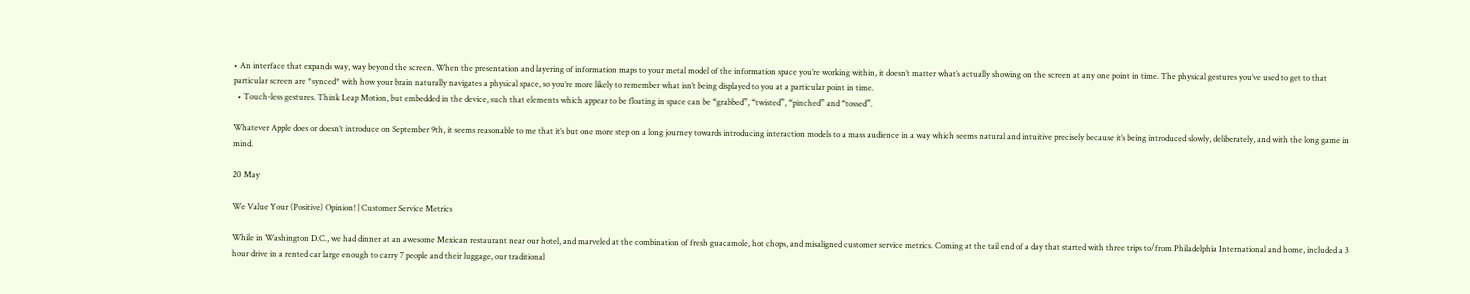• An interface that expands way, way beyond the screen. When the presentation and layering of information maps to your metal model of the information space you’re working within, it doesn’t matter what’s actually showing on the screen at any one point in time. The physical gestures you’ve used to get to that particular screen are *synced* with how your brain naturally navigates a physical space, so you’re more likely to remember what isn’t being displayed to you at a particular point in time.
  • Touch-less gestures. Think Leap Motion, but embedded in the device, such that elements which appear to be floating in space can be “grabbed”, “twisted”, “pinched” and “tossed”.

Whatever Apple does or doesn’t introduce on September 9th, it seems reasonable to me that it’s but one more step on a long journey towards introducing interaction models to a mass audience in a way which seems natural and intuitive precisely because it’s being introduced slowly, deliberately, and with the long game in mind.

20 May

We Value Your (Positive) Opinion! | Customer Service Metrics

While in Washington D.C., we had dinner at an awesome Mexican restaurant near our hotel, and marveled at the combination of fresh guacamole, hot chops, and misaligned customer service metrics. Coming at the tail end of a day that started with three trips to/from Philadelphia International and home, included a 3 hour drive in a rented car large enough to carry 7 people and their luggage, our traditional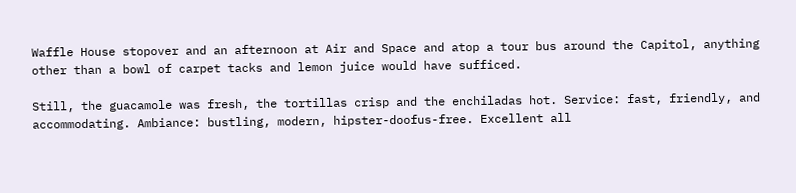Waffle House stopover and an afternoon at Air and Space and atop a tour bus around the Capitol, anything other than a bowl of carpet tacks and lemon juice would have sufficed.

Still, the guacamole was fresh, the tortillas crisp and the enchiladas hot. Service: fast, friendly, and accommodating. Ambiance: bustling, modern, hipster-doofus-free. Excellent all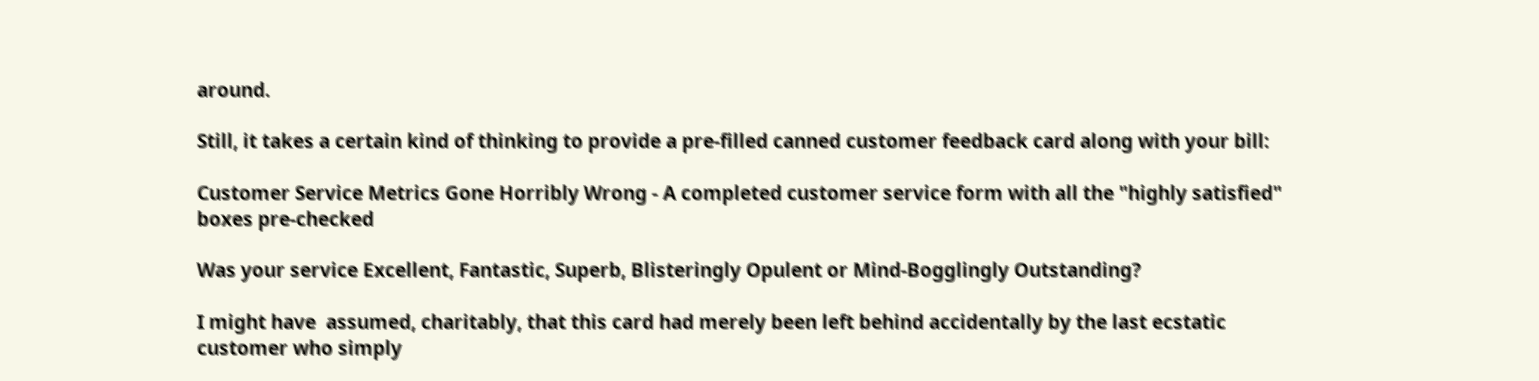around.

Still, it takes a certain kind of thinking to provide a pre-filled canned customer feedback card along with your bill:

Customer Service Metrics Gone Horribly Wrong - A completed customer service form with all the "highly satisfied" boxes pre-checked

Was your service Excellent, Fantastic, Superb, Blisteringly Opulent or Mind-Bogglingly Outstanding?

I might have  assumed, charitably, that this card had merely been left behind accidentally by the last ecstatic customer who simply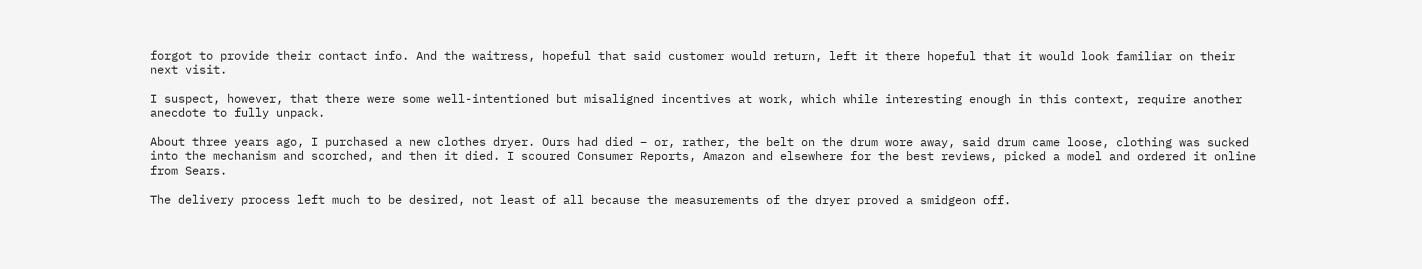forgot to provide their contact info. And the waitress, hopeful that said customer would return, left it there hopeful that it would look familiar on their next visit.

I suspect, however, that there were some well-intentioned but misaligned incentives at work, which while interesting enough in this context, require another anecdote to fully unpack.

About three years ago, I purchased a new clothes dryer. Ours had died – or, rather, the belt on the drum wore away, said drum came loose, clothing was sucked into the mechanism and scorched, and then it died. I scoured Consumer Reports, Amazon and elsewhere for the best reviews, picked a model and ordered it online from Sears.

The delivery process left much to be desired, not least of all because the measurements of the dryer proved a smidgeon off.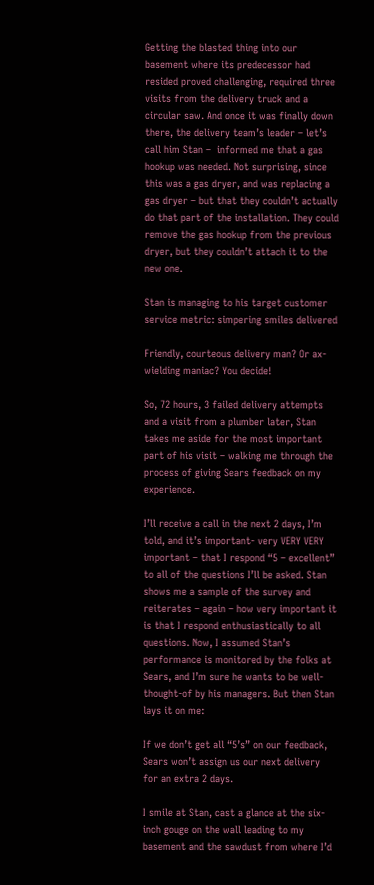Getting the blasted thing into our basement where its predecessor had resided proved challenging, required three visits from the delivery truck and a circular saw. And once it was finally down there, the delivery team’s leader – let’s call him Stan –  informed me that a gas hookup was needed. Not surprising, since this was a gas dryer, and was replacing a gas dryer – but that they couldn’t actually do that part of the installation. They could remove the gas hookup from the previous dryer, but they couldn’t attach it to the new one.

Stan is managing to his target customer service metric: simpering smiles delivered

Friendly, courteous delivery man? Or ax-wielding maniac? You decide!

So, 72 hours, 3 failed delivery attempts and a visit from a plumber later, Stan takes me aside for the most important part of his visit – walking me through the process of giving Sears feedback on my experience.

I’ll receive a call in the next 2 days, I’m told, and it’s important- very VERY VERY important – that I respond “5 – excellent” to all of the questions I’ll be asked. Stan shows me a sample of the survey and reiterates – again – how very important it is that I respond enthusiastically to all questions. Now, I assumed Stan’s performance is monitored by the folks at Sears, and I’m sure he wants to be well-thought-of by his managers. But then Stan lays it on me:

If we don’t get all “5’s” on our feedback, Sears won’t assign us our next delivery for an extra 2 days.

I smile at Stan, cast a glance at the six-inch gouge on the wall leading to my basement and the sawdust from where I’d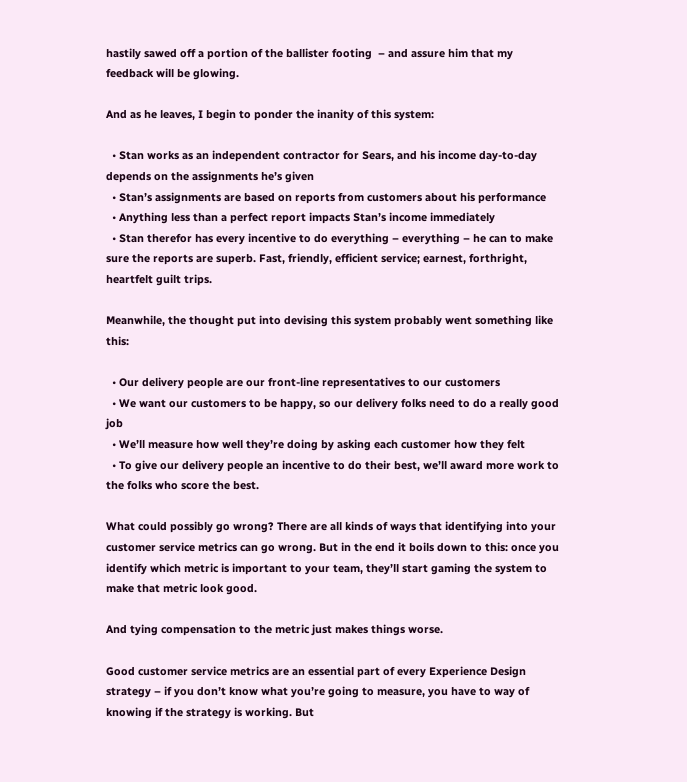hastily sawed off a portion of the ballister footing  – and assure him that my feedback will be glowing.

And as he leaves, I begin to ponder the inanity of this system:

  • Stan works as an independent contractor for Sears, and his income day-to-day depends on the assignments he’s given
  • Stan’s assignments are based on reports from customers about his performance
  • Anything less than a perfect report impacts Stan’s income immediately
  • Stan therefor has every incentive to do everything – everything – he can to make sure the reports are superb. Fast, friendly, efficient service; earnest, forthright, heartfelt guilt trips.

Meanwhile, the thought put into devising this system probably went something like this:

  • Our delivery people are our front-line representatives to our customers
  • We want our customers to be happy, so our delivery folks need to do a really good job
  • We’ll measure how well they’re doing by asking each customer how they felt
  • To give our delivery people an incentive to do their best, we’ll award more work to the folks who score the best.

What could possibly go wrong? There are all kinds of ways that identifying into your customer service metrics can go wrong. But in the end it boils down to this: once you identify which metric is important to your team, they’ll start gaming the system to make that metric look good.

And tying compensation to the metric just makes things worse.

Good customer service metrics are an essential part of every Experience Design strategy – if you don’t know what you’re going to measure, you have to way of knowing if the strategy is working. But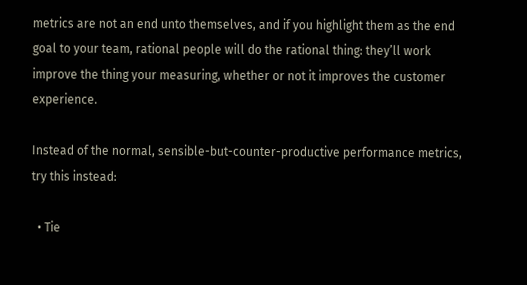metrics are not an end unto themselves, and if you highlight them as the end goal to your team, rational people will do the rational thing: they’ll work improve the thing your measuring, whether or not it improves the customer experience.

Instead of the normal, sensible-but-counter-productive performance metrics, try this instead:

  • Tie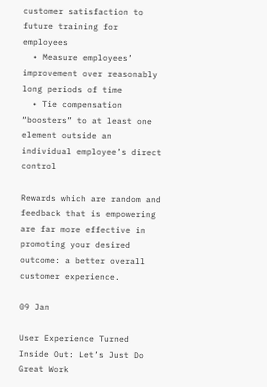customer satisfaction to future training for employees
  • Measure employees’ improvement over reasonably long periods of time
  • Tie compensation “boosters” to at least one element outside an individual employee’s direct control

Rewards which are random and feedback that is empowering are far more effective in promoting your desired outcome: a better overall customer experience.

09 Jan

User Experience Turned Inside Out: Let’s Just Do Great Work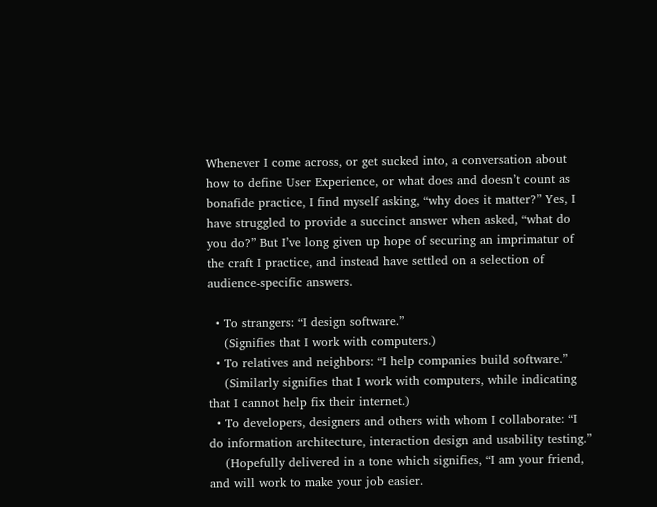Whenever I come across, or get sucked into, a conversation about how to define User Experience, or what does and doesn’t count as bonafide practice, I find myself asking, “why does it matter?” Yes, I have struggled to provide a succinct answer when asked, “what do you do?” But I’ve long given up hope of securing an imprimatur of the craft I practice, and instead have settled on a selection of audience-specific answers.

  • To strangers: “I design software.”
    (Signifies that I work with computers.)
  • To relatives and neighbors: “I help companies build software.”
    (Similarly signifies that I work with computers, while indicating that I cannot help fix their internet.)
  • To developers, designers and others with whom I collaborate: “I do information architecture, interaction design and usability testing.”
    (Hopefully delivered in a tone which signifies, “I am your friend, and will work to make your job easier.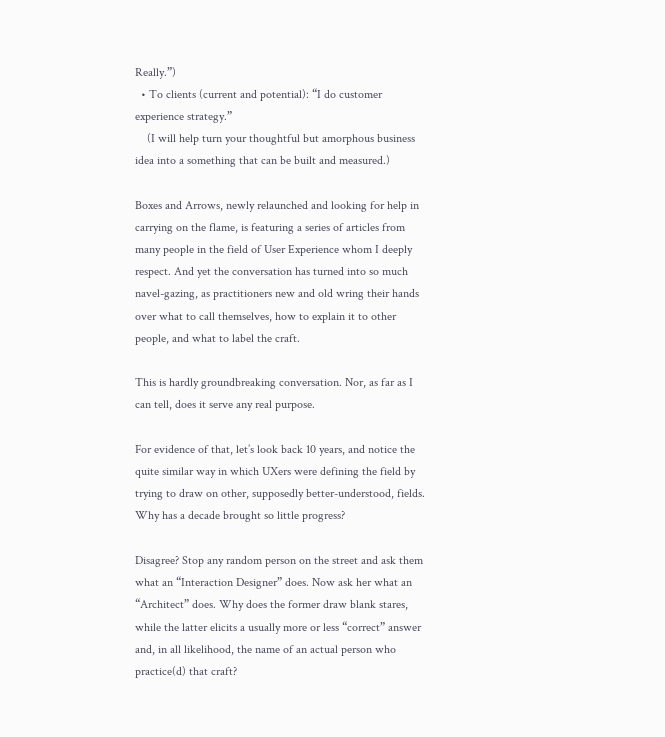Really.”)
  • To clients (current and potential): “I do customer experience strategy.”
    (I will help turn your thoughtful but amorphous business idea into a something that can be built and measured.)

Boxes and Arrows, newly relaunched and looking for help in carrying on the flame, is featuring a series of articles from many people in the field of User Experience whom I deeply respect. And yet the conversation has turned into so much navel-gazing, as practitioners new and old wring their hands over what to call themselves, how to explain it to other people, and what to label the craft.

This is hardly groundbreaking conversation. Nor, as far as I can tell, does it serve any real purpose.

For evidence of that, let’s look back 10 years, and notice the quite similar way in which UXers were defining the field by trying to draw on other, supposedly better-understood, fields. Why has a decade brought so little progress?

Disagree? Stop any random person on the street and ask them what an “Interaction Designer” does. Now ask her what an “Architect” does. Why does the former draw blank stares, while the latter elicits a usually more or less “correct” answer and, in all likelihood, the name of an actual person who practice(d) that craft?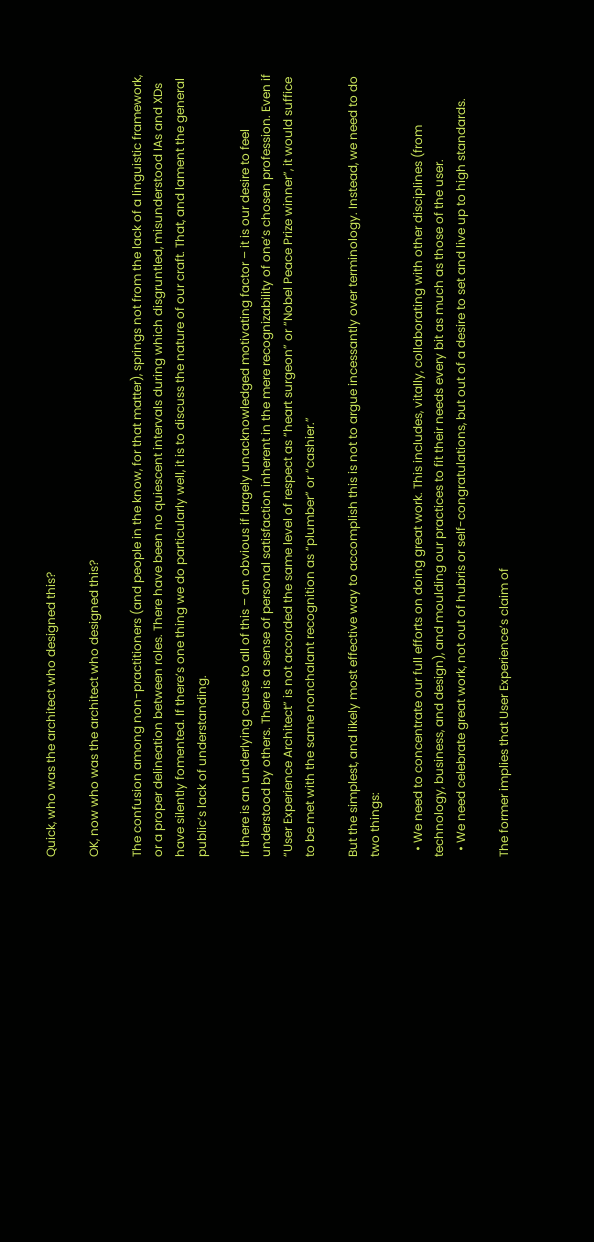Quick, who was the architect who designed this?

OK, now who was the architect who designed this?

The confusion among non-practitioners (and people in the know, for that matter), springs not from the lack of a linguistic framework, or a proper delineation between roles. There have been no quiescent intervals during which disgruntled, misunderstood IAs and XDs have silently fomented. If there’s one thing we do particularly well, it is to discuss the nature of our craft. That, and lament the general public’s lack of understanding.

If there is an underlying cause to all of this – an obvious if largely unacknowledged motivating factor – it is our desire to feel understood by others. There is a sense of personal satisfaction inherent in the mere recognizability of one’s chosen profession. Even if “User Experience Architect” is not accorded the same level of respect as “heart surgeon” or “Nobel Peace Prize winner”, it would suffice to be met with the same nonchalant recognition as “plumber” or “cashier.”

But the simplest, and likely most effective way to accomplish this is not to argue incessantly over terminology. Instead, we need to do two things:

  • We need to concentrate our full efforts on doing great work. This includes, vitally, collaborating with other disciplines (from technology, business, and design), and moulding our practices to fit their needs every bit as much as those of the user.
  • We need celebrate great work, not out of hubris or self-congratulations, but out of a desire to set and live up to high standards.

The former implies that User Experience’s claim of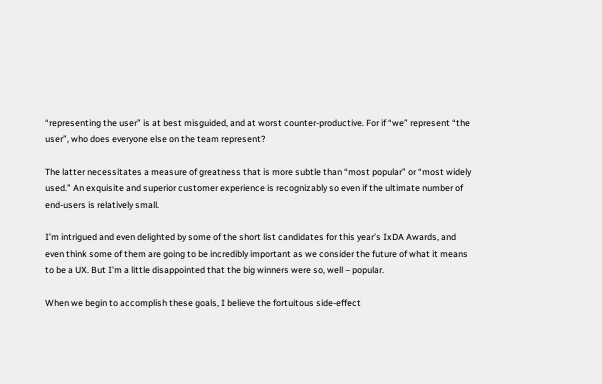“representing the user” is at best misguided, and at worst counter-productive. For if “we” represent “the user”, who does everyone else on the team represent?

The latter necessitates a measure of greatness that is more subtle than “most popular” or “most widely used.” An exquisite and superior customer experience is recognizably so even if the ultimate number of end-users is relatively small.

I’m intrigued and even delighted by some of the short list candidates for this year’s IxDA Awards, and even think some of them are going to be incredibly important as we consider the future of what it means to be a UX. But I’m a little disappointed that the big winners were so, well – popular.

When we begin to accomplish these goals, I believe the fortuitous side-effect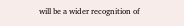will be a wider recognition of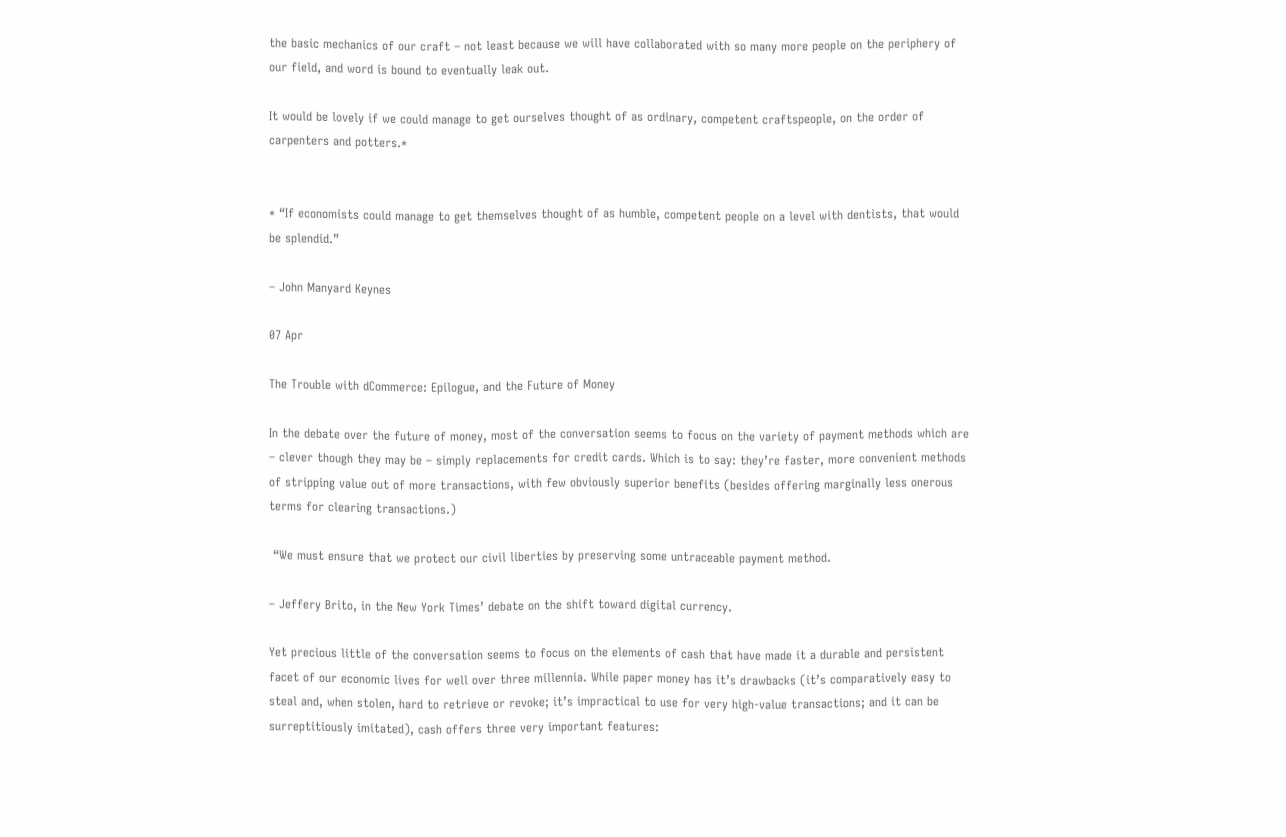the basic mechanics of our craft – not least because we will have collaborated with so many more people on the periphery of our field, and word is bound to eventually leak out.

It would be lovely if we could manage to get ourselves thought of as ordinary, competent craftspeople, on the order of carpenters and potters.*


* “If economists could manage to get themselves thought of as humble, competent people on a level with dentists, that would be splendid.”

– John Manyard Keynes

07 Apr

The Trouble with dCommerce: Epilogue, and the Future of Money

In the debate over the future of money, most of the conversation seems to focus on the variety of payment methods which are – clever though they may be – simply replacements for credit cards. Which is to say: they’re faster, more convenient methods of stripping value out of more transactions, with few obviously superior benefits (besides offering marginally less onerous terms for clearing transactions.)

 “We must ensure that we protect our civil liberties by preserving some untraceable payment method.

– Jeffery Brito, in the New York Times’ debate on the shift toward digital currency.

Yet precious little of the conversation seems to focus on the elements of cash that have made it a durable and persistent facet of our economic lives for well over three millennia. While paper money has it’s drawbacks (it’s comparatively easy to steal and, when stolen, hard to retrieve or revoke; it’s impractical to use for very high-value transactions; and it can be surreptitiously imitated), cash offers three very important features: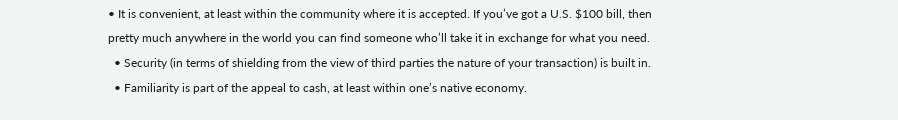• It is convenient, at least within the community where it is accepted. If you’ve got a U.S. $100 bill, then pretty much anywhere in the world you can find someone who’ll take it in exchange for what you need.
  • Security (in terms of shielding from the view of third parties the nature of your transaction) is built in.
  • Familiarity is part of the appeal to cash, at least within one’s native economy.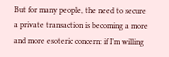But for many people, the need to secure a private transaction is becoming a more and more esoteric concern: if I’m willing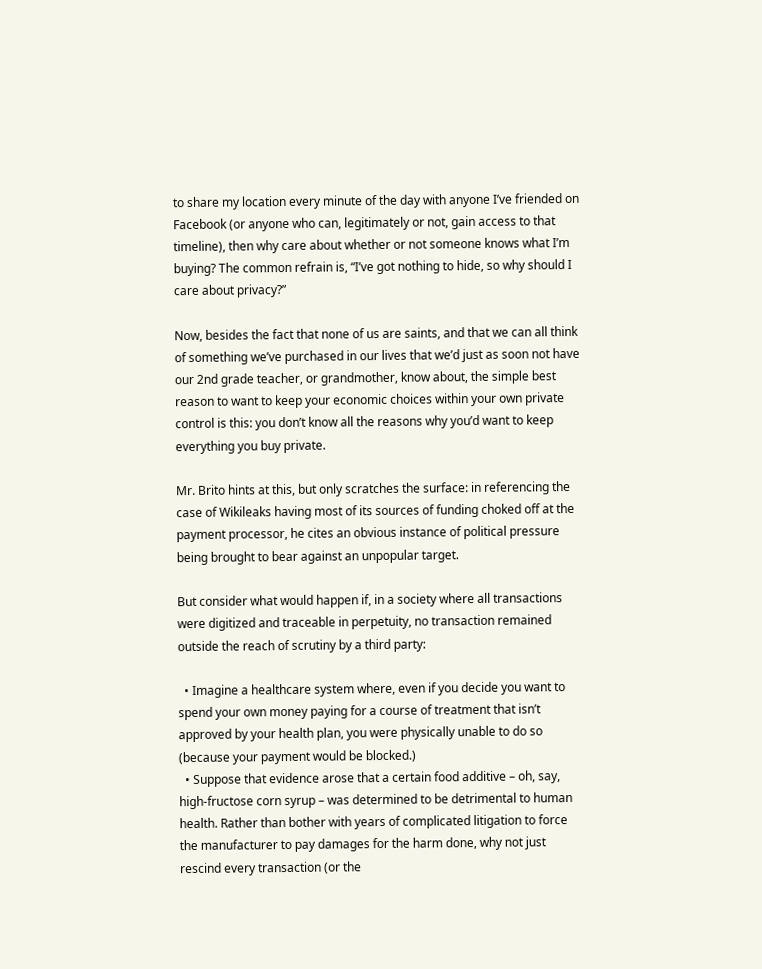to share my location every minute of the day with anyone I’ve friended on Facebook (or anyone who can, legitimately or not, gain access to that timeline), then why care about whether or not someone knows what I’m buying? The common refrain is, “I’ve got nothing to hide, so why should I care about privacy?”

Now, besides the fact that none of us are saints, and that we can all think of something we’ve purchased in our lives that we’d just as soon not have our 2nd grade teacher, or grandmother, know about, the simple best reason to want to keep your economic choices within your own private control is this: you don’t know all the reasons why you’d want to keep everything you buy private.

Mr. Brito hints at this, but only scratches the surface: in referencing the case of Wikileaks having most of its sources of funding choked off at the payment processor, he cites an obvious instance of political pressure being brought to bear against an unpopular target.

But consider what would happen if, in a society where all transactions were digitized and traceable in perpetuity, no transaction remained outside the reach of scrutiny by a third party:

  • Imagine a healthcare system where, even if you decide you want to spend your own money paying for a course of treatment that isn’t approved by your health plan, you were physically unable to do so (because your payment would be blocked.)
  • Suppose that evidence arose that a certain food additive – oh, say, high-fructose corn syrup – was determined to be detrimental to human health. Rather than bother with years of complicated litigation to force the manufacturer to pay damages for the harm done, why not just rescind every transaction (or the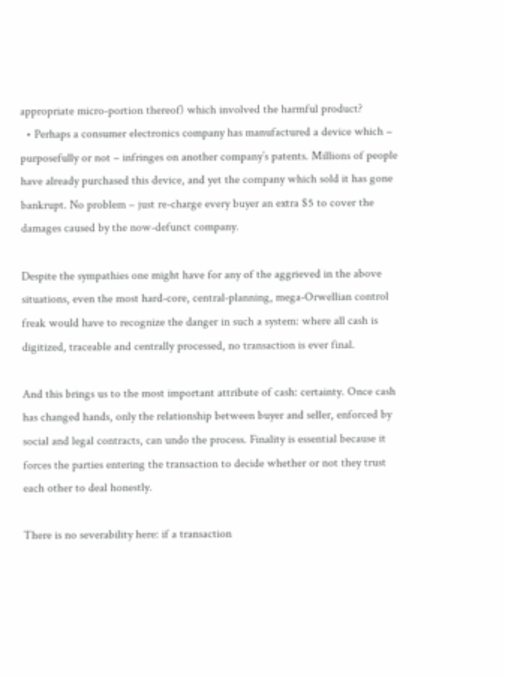appropriate micro-portion thereof) which involved the harmful product?
  • Perhaps a consumer electronics company has manufactured a device which – purposefully or not – infringes on another company’s patents. Millions of people have already purchased this device, and yet the company which sold it has gone bankrupt. No problem – just re-charge every buyer an extra $5 to cover the damages caused by the now-defunct company.

Despite the sympathies one might have for any of the aggrieved in the above situations, even the most hard-core, central-planning, mega-Orwellian control freak would have to recognize the danger in such a system: where all cash is digitized, traceable and centrally processed, no transaction is ever final.

And this brings us to the most important attribute of cash: certainty. Once cash has changed hands, only the relationship between buyer and seller, enforced by social and legal contracts, can undo the process. Finality is essential because it forces the parties entering the transaction to decide whether or not they trust each other to deal honestly.

There is no severability here: if a transaction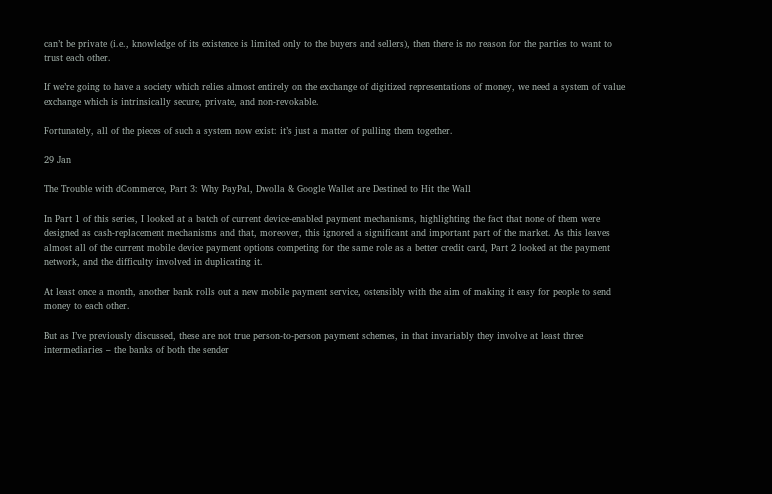can’t be private (i.e., knowledge of its existence is limited only to the buyers and sellers), then there is no reason for the parties to want to trust each other.

If we’re going to have a society which relies almost entirely on the exchange of digitized representations of money, we need a system of value exchange which is intrinsically secure, private, and non-revokable.

Fortunately, all of the pieces of such a system now exist: it’s just a matter of pulling them together.

29 Jan

The Trouble with dCommerce, Part 3: Why PayPal, Dwolla & Google Wallet are Destined to Hit the Wall

In Part 1 of this series, I looked at a batch of current device-enabled payment mechanisms, highlighting the fact that none of them were designed as cash-replacement mechanisms and that, moreover, this ignored a significant and important part of the market. As this leaves almost all of the current mobile device payment options competing for the same role as a better credit card, Part 2 looked at the payment network, and the difficulty involved in duplicating it.

At least once a month, another bank rolls out a new mobile payment service, ostensibly with the aim of making it easy for people to send money to each other.

But as I’ve previously discussed, these are not true person-to-person payment schemes, in that invariably they involve at least three intermediaries – the banks of both the sender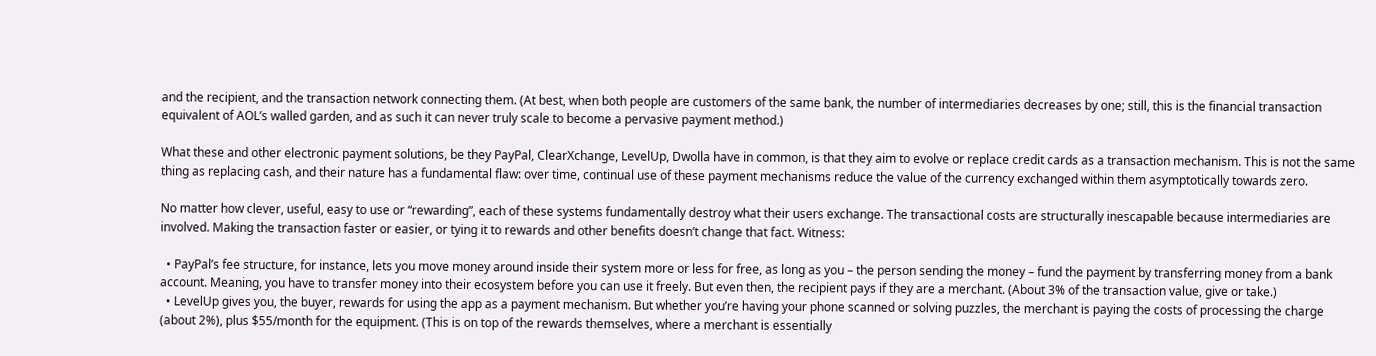and the recipient, and the transaction network connecting them. (At best, when both people are customers of the same bank, the number of intermediaries decreases by one; still, this is the financial transaction equivalent of AOL’s walled garden, and as such it can never truly scale to become a pervasive payment method.)

What these and other electronic payment solutions, be they PayPal, ClearXchange, LevelUp, Dwolla have in common, is that they aim to evolve or replace credit cards as a transaction mechanism. This is not the same thing as replacing cash, and their nature has a fundamental flaw: over time, continual use of these payment mechanisms reduce the value of the currency exchanged within them asymptotically towards zero.

No matter how clever, useful, easy to use or “rewarding”, each of these systems fundamentally destroy what their users exchange. The transactional costs are structurally inescapable because intermediaries are involved. Making the transaction faster or easier, or tying it to rewards and other benefits doesn’t change that fact. Witness:

  • PayPal’s fee structure, for instance, lets you move money around inside their system more or less for free, as long as you – the person sending the money – fund the payment by transferring money from a bank account. Meaning, you have to transfer money into their ecosystem before you can use it freely. But even then, the recipient pays if they are a merchant. (About 3% of the transaction value, give or take.)
  • LevelUp gives you, the buyer, rewards for using the app as a payment mechanism. But whether you’re having your phone scanned or solving puzzles, the merchant is paying the costs of processing the charge (about 2%), plus $55/month for the equipment. (This is on top of the rewards themselves, where a merchant is essentially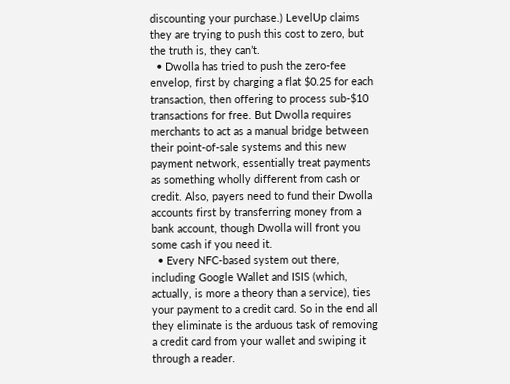discounting your purchase.) LevelUp claims they are trying to push this cost to zero, but the truth is, they can’t.
  • Dwolla has tried to push the zero-fee envelop, first by charging a flat $0.25 for each transaction, then offering to process sub-$10 transactions for free. But Dwolla requires merchants to act as a manual bridge between their point-of-sale systems and this new payment network, essentially treat payments as something wholly different from cash or credit. Also, payers need to fund their Dwolla accounts first by transferring money from a bank account, though Dwolla will front you some cash if you need it.
  • Every NFC-based system out there, including Google Wallet and ISIS (which, actually, is more a theory than a service), ties your payment to a credit card. So in the end all they eliminate is the arduous task of removing a credit card from your wallet and swiping it through a reader.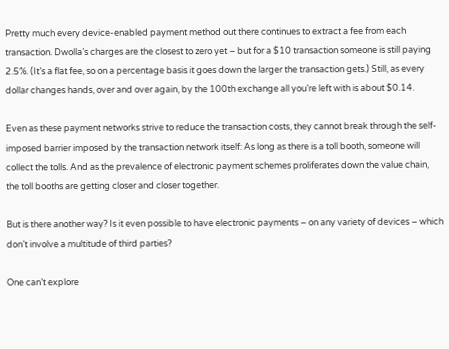Pretty much every device-enabled payment method out there continues to extract a fee from each transaction. Dwolla’s charges are the closest to zero yet – but for a $10 transaction someone is still paying 2.5%. (It’s a flat fee, so on a percentage basis it goes down the larger the transaction gets.) Still, as every dollar changes hands, over and over again, by the 100th exchange all you’re left with is about $0.14.

Even as these payment networks strive to reduce the transaction costs, they cannot break through the self-imposed barrier imposed by the transaction network itself: As long as there is a toll booth, someone will collect the tolls. And as the prevalence of electronic payment schemes proliferates down the value chain, the toll booths are getting closer and closer together.

But is there another way? Is it even possible to have electronic payments – on any variety of devices – which don’t involve a multitude of third parties?

One can’t explore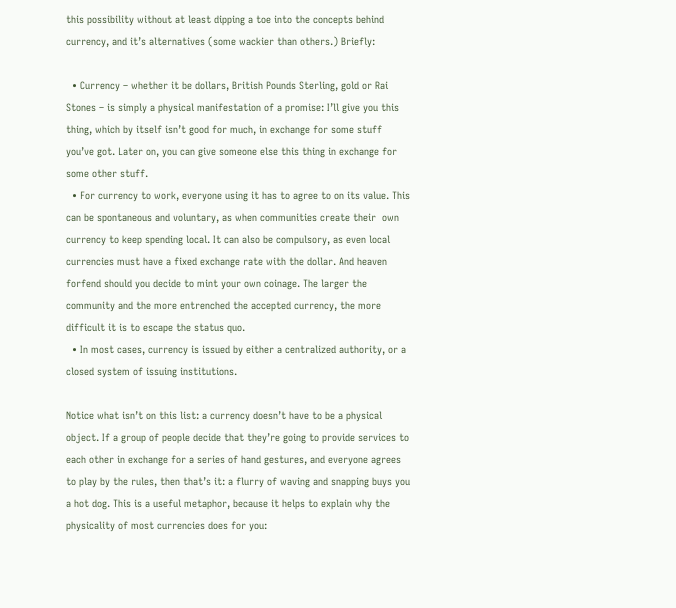this possibility without at least dipping a toe into the concepts behind currency, and it’s alternatives (some wackier than others.) Briefly:

  • Currency – whether it be dollars, British Pounds Sterling, gold or Rai Stones – is simply a physical manifestation of a promise: I’ll give you this thing, which by itself isn’t good for much, in exchange for some stuff you’ve got. Later on, you can give someone else this thing in exchange for some other stuff.
  • For currency to work, everyone using it has to agree to on its value. This can be spontaneous and voluntary, as when communities create their  own currency to keep spending local. It can also be compulsory, as even local currencies must have a fixed exchange rate with the dollar. And heaven forfend should you decide to mint your own coinage. The larger the community and the more entrenched the accepted currency, the more difficult it is to escape the status quo.
  • In most cases, currency is issued by either a centralized authority, or a closed system of issuing institutions.

Notice what isn’t on this list: a currency doesn’t have to be a physical object. If a group of people decide that they’re going to provide services to each other in exchange for a series of hand gestures, and everyone agrees to play by the rules, then that’s it: a flurry of waving and snapping buys you a hot dog. This is a useful metaphor, because it helps to explain why the physicality of most currencies does for you: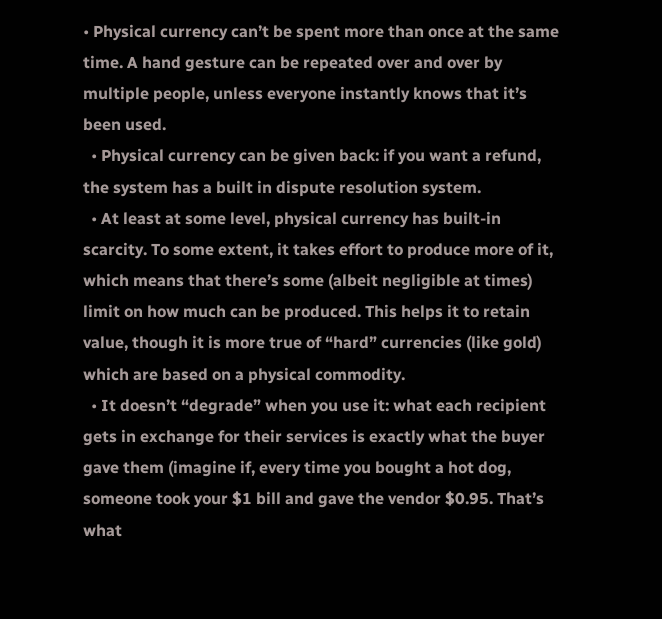• Physical currency can’t be spent more than once at the same time. A hand gesture can be repeated over and over by multiple people, unless everyone instantly knows that it’s been used.
  • Physical currency can be given back: if you want a refund, the system has a built in dispute resolution system.
  • At least at some level, physical currency has built-in scarcity. To some extent, it takes effort to produce more of it, which means that there’s some (albeit negligible at times) limit on how much can be produced. This helps it to retain value, though it is more true of “hard” currencies (like gold) which are based on a physical commodity.
  • It doesn’t “degrade” when you use it: what each recipient gets in exchange for their services is exactly what the buyer gave them (imagine if, every time you bought a hot dog, someone took your $1 bill and gave the vendor $0.95. That’s what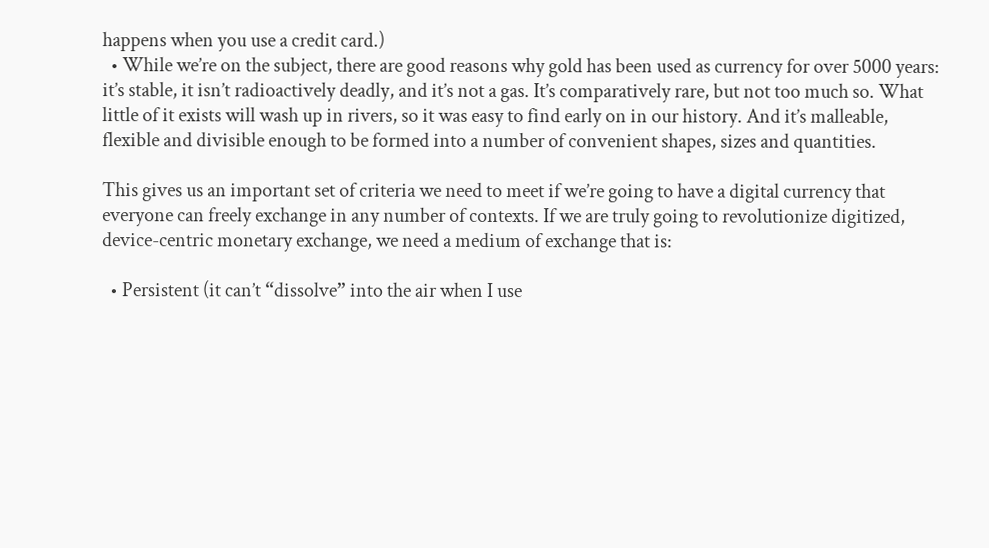happens when you use a credit card.)
  • While we’re on the subject, there are good reasons why gold has been used as currency for over 5000 years: it’s stable, it isn’t radioactively deadly, and it’s not a gas. It’s comparatively rare, but not too much so. What little of it exists will wash up in rivers, so it was easy to find early on in our history. And it’s malleable, flexible and divisible enough to be formed into a number of convenient shapes, sizes and quantities.

This gives us an important set of criteria we need to meet if we’re going to have a digital currency that everyone can freely exchange in any number of contexts. If we are truly going to revolutionize digitized, device-centric monetary exchange, we need a medium of exchange that is:

  • Persistent (it can’t “dissolve” into the air when I use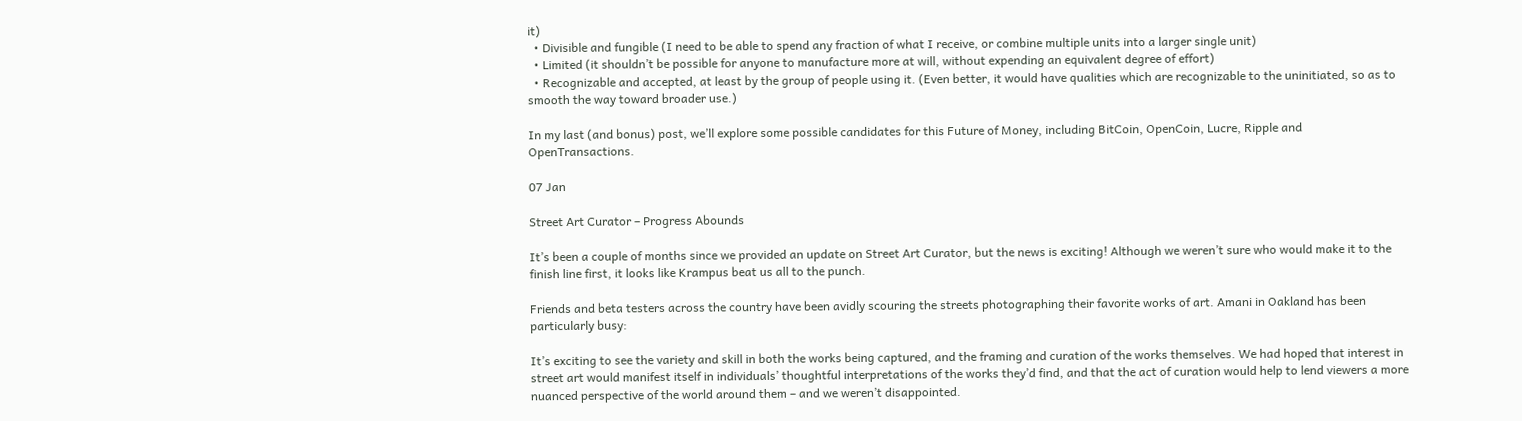it)
  • Divisible and fungible (I need to be able to spend any fraction of what I receive, or combine multiple units into a larger single unit)
  • Limited (it shouldn’t be possible for anyone to manufacture more at will, without expending an equivalent degree of effort)
  • Recognizable and accepted, at least by the group of people using it. (Even better, it would have qualities which are recognizable to the uninitiated, so as to smooth the way toward broader use.)

In my last (and bonus) post, we’ll explore some possible candidates for this Future of Money, including BitCoin, OpenCoin, Lucre, Ripple and OpenTransactions.

07 Jan

Street Art Curator – Progress Abounds

It’s been a couple of months since we provided an update on Street Art Curator, but the news is exciting! Although we weren’t sure who would make it to the finish line first, it looks like Krampus beat us all to the punch.

Friends and beta testers across the country have been avidly scouring the streets photographing their favorite works of art. Amani in Oakland has been particularly busy:

It’s exciting to see the variety and skill in both the works being captured, and the framing and curation of the works themselves. We had hoped that interest in street art would manifest itself in individuals’ thoughtful interpretations of the works they’d find, and that the act of curation would help to lend viewers a more nuanced perspective of the world around them – and we weren’t disappointed.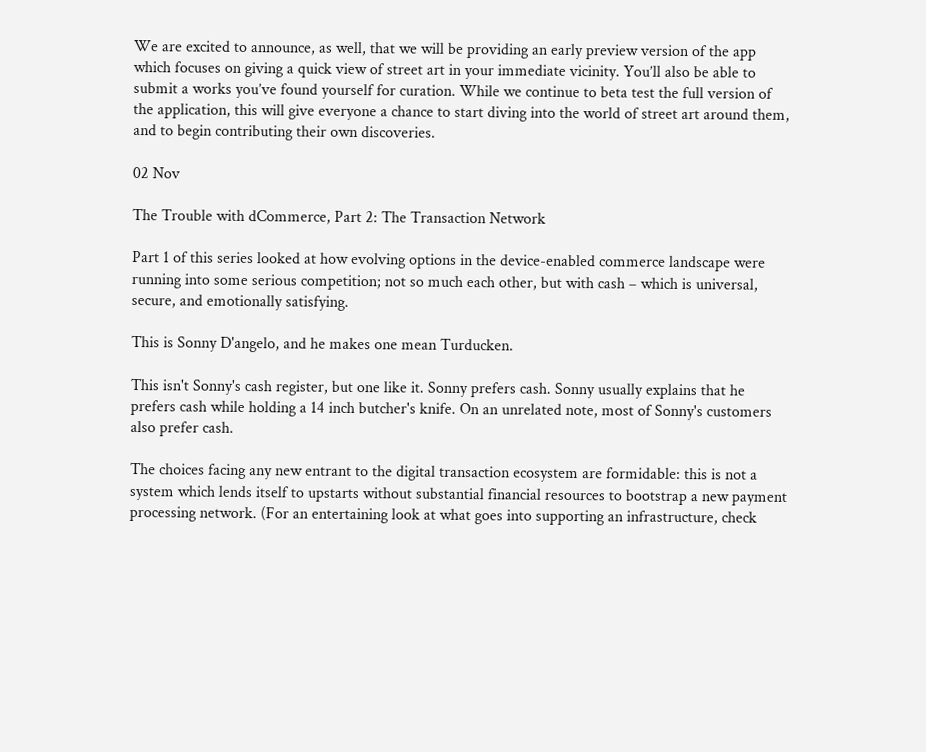We are excited to announce, as well, that we will be providing an early preview version of the app which focuses on giving a quick view of street art in your immediate vicinity. You’ll also be able to submit a works you’ve found yourself for curation. While we continue to beta test the full version of the application, this will give everyone a chance to start diving into the world of street art around them, and to begin contributing their own discoveries.

02 Nov

The Trouble with dCommerce, Part 2: The Transaction Network

Part 1 of this series looked at how evolving options in the device-enabled commerce landscape were running into some serious competition; not so much each other, but with cash – which is universal, secure, and emotionally satisfying.

This is Sonny D'angelo, and he makes one mean Turducken.

This isn't Sonny's cash register, but one like it. Sonny prefers cash. Sonny usually explains that he prefers cash while holding a 14 inch butcher's knife. On an unrelated note, most of Sonny's customers also prefer cash.

The choices facing any new entrant to the digital transaction ecosystem are formidable: this is not a system which lends itself to upstarts without substantial financial resources to bootstrap a new payment processing network. (For an entertaining look at what goes into supporting an infrastructure, check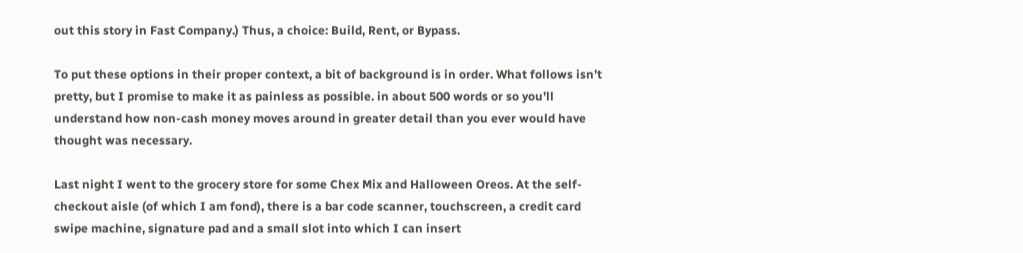out this story in Fast Company.) Thus, a choice: Build, Rent, or Bypass.

To put these options in their proper context, a bit of background is in order. What follows isn’t pretty, but I promise to make it as painless as possible. in about 500 words or so you’ll understand how non-cash money moves around in greater detail than you ever would have thought was necessary.

Last night I went to the grocery store for some Chex Mix and Halloween Oreos. At the self-checkout aisle (of which I am fond), there is a bar code scanner, touchscreen, a credit card swipe machine, signature pad and a small slot into which I can insert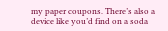my paper coupons. There’s also a device like you’d find on a soda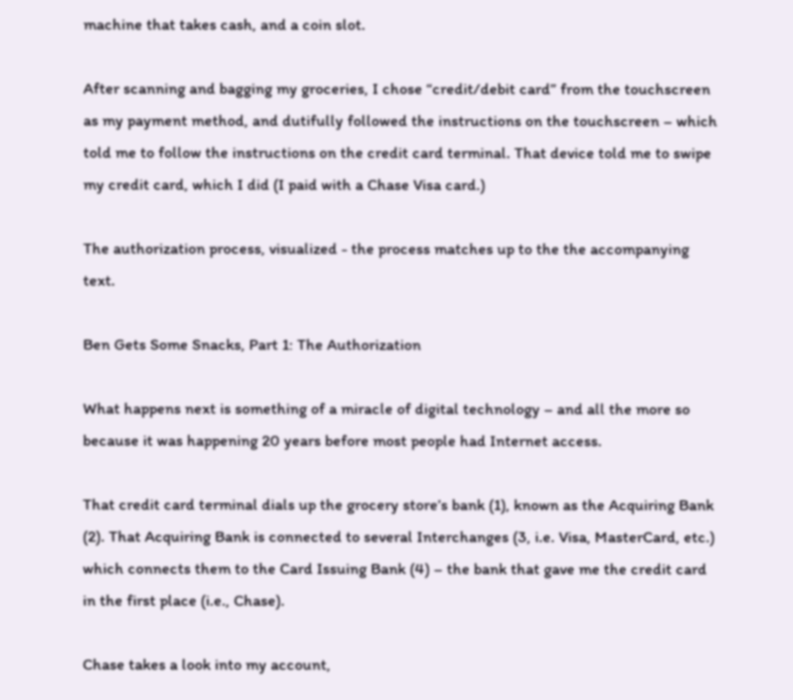machine that takes cash, and a coin slot.

After scanning and bagging my groceries, I chose “credit/debit card” from the touchscreen as my payment method, and dutifully followed the instructions on the touchscreen – which told me to follow the instructions on the credit card terminal. That device told me to swipe my credit card, which I did (I paid with a Chase Visa card.)

The authorization process, visualized - the process matches up to the the accompanying text.

Ben Gets Some Snacks, Part 1: The Authorization

What happens next is something of a miracle of digital technology – and all the more so because it was happening 20 years before most people had Internet access.

That credit card terminal dials up the grocery store’s bank (1), known as the Acquiring Bank (2). That Acquiring Bank is connected to several Interchanges (3, i.e. Visa, MasterCard, etc.) which connects them to the Card Issuing Bank (4) – the bank that gave me the credit card in the first place (i.e., Chase).

Chase takes a look into my account,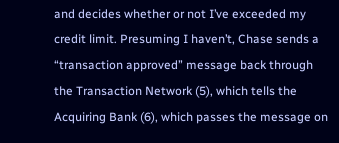and decides whether or not I’ve exceeded my credit limit. Presuming I haven’t, Chase sends a “transaction approved” message back through the Transaction Network (5), which tells the Acquiring Bank (6), which passes the message on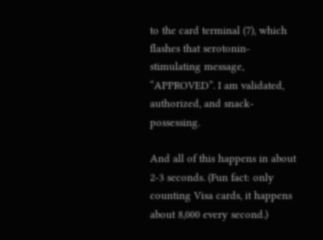to the card terminal (7), which flashes that serotonin-stimulating message, “APPROVED”. I am validated, authorized, and snack-possessing.

And all of this happens in about 2-3 seconds. (Fun fact: only counting Visa cards, it happens about 8,000 every second.)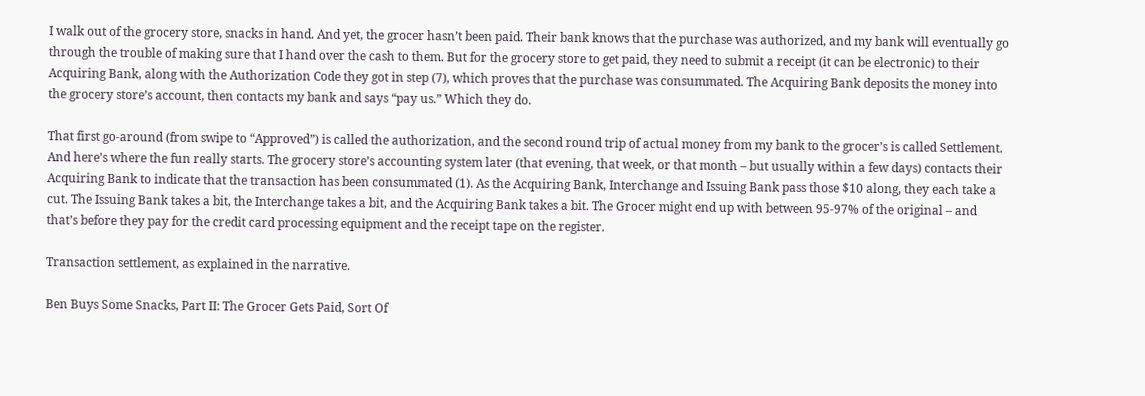I walk out of the grocery store, snacks in hand. And yet, the grocer hasn’t been paid. Their bank knows that the purchase was authorized, and my bank will eventually go through the trouble of making sure that I hand over the cash to them. But for the grocery store to get paid, they need to submit a receipt (it can be electronic) to their Acquiring Bank, along with the Authorization Code they got in step (7), which proves that the purchase was consummated. The Acquiring Bank deposits the money into the grocery store’s account, then contacts my bank and says “pay us.” Which they do.

That first go-around (from swipe to “Approved”) is called the authorization, and the second round trip of actual money from my bank to the grocer’s is called Settlement. And here’s where the fun really starts. The grocery store’s accounting system later (that evening, that week, or that month – but usually within a few days) contacts their Acquiring Bank to indicate that the transaction has been consummated (1). As the Acquiring Bank, Interchange and Issuing Bank pass those $10 along, they each take a cut. The Issuing Bank takes a bit, the Interchange takes a bit, and the Acquiring Bank takes a bit. The Grocer might end up with between 95-97% of the original – and that’s before they pay for the credit card processing equipment and the receipt tape on the register.

Transaction settlement, as explained in the narrative.

Ben Buys Some Snacks, Part II: The Grocer Gets Paid, Sort Of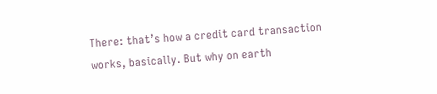There: that’s how a credit card transaction works, basically. But why on earth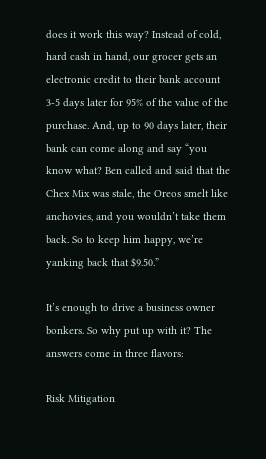does it work this way? Instead of cold, hard cash in hand, our grocer gets an electronic credit to their bank account 3-5 days later for 95% of the value of the purchase. And, up to 90 days later, their bank can come along and say “you know what? Ben called and said that the Chex Mix was stale, the Oreos smelt like anchovies, and you wouldn’t take them back. So to keep him happy, we’re yanking back that $9.50.”

It’s enough to drive a business owner bonkers. So why put up with it? The answers come in three flavors:

Risk Mitigation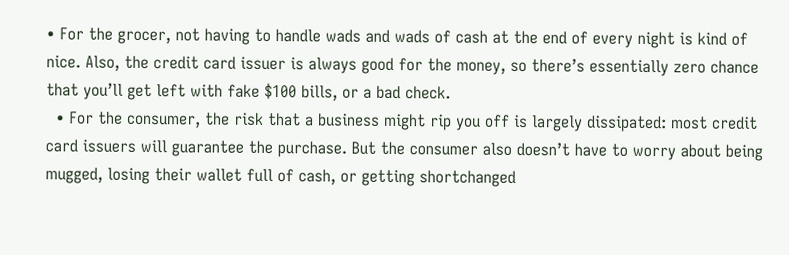• For the grocer, not having to handle wads and wads of cash at the end of every night is kind of nice. Also, the credit card issuer is always good for the money, so there’s essentially zero chance that you’ll get left with fake $100 bills, or a bad check.
  • For the consumer, the risk that a business might rip you off is largely dissipated: most credit card issuers will guarantee the purchase. But the consumer also doesn’t have to worry about being mugged, losing their wallet full of cash, or getting shortchanged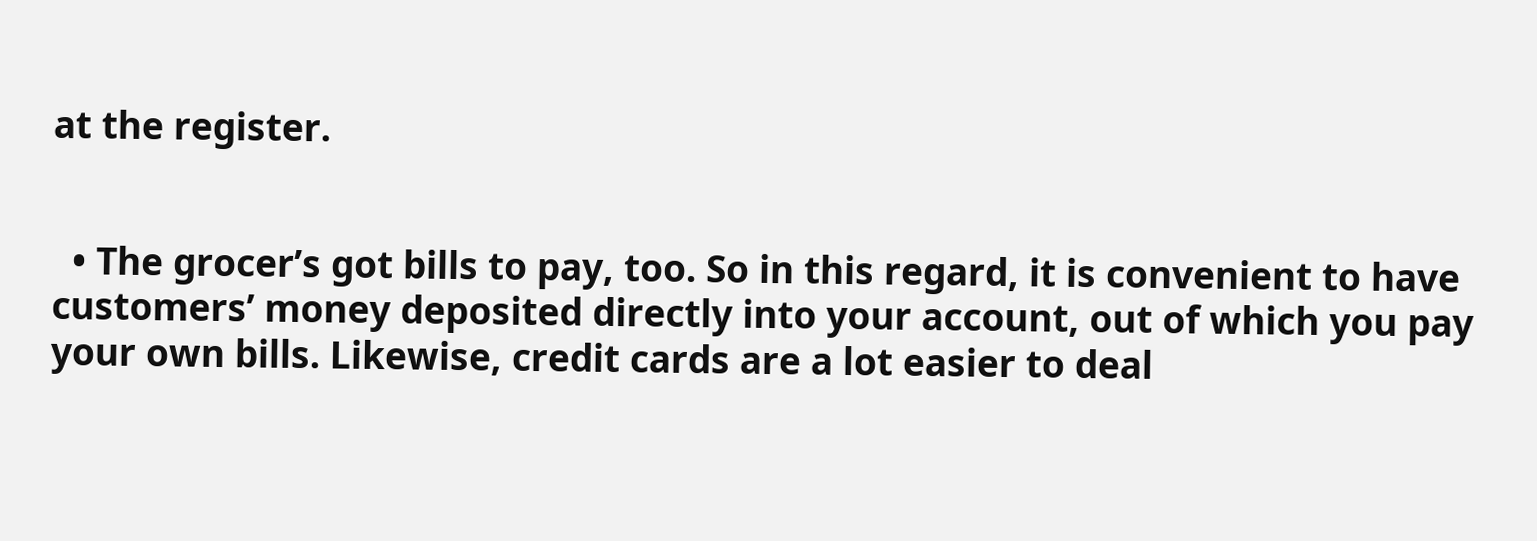at the register.


  • The grocer’s got bills to pay, too. So in this regard, it is convenient to have customers’ money deposited directly into your account, out of which you pay your own bills. Likewise, credit cards are a lot easier to deal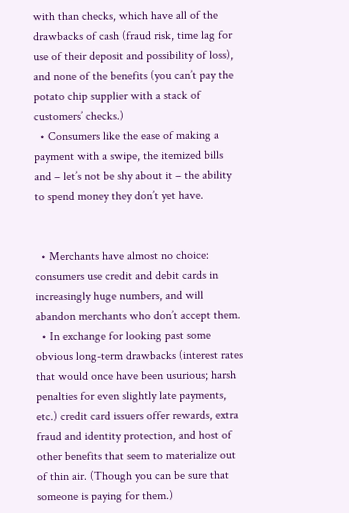with than checks, which have all of the drawbacks of cash (fraud risk, time lag for use of their deposit and possibility of loss), and none of the benefits (you can’t pay the potato chip supplier with a stack of customers’ checks.)
  • Consumers like the ease of making a payment with a swipe, the itemized bills and – let’s not be shy about it – the ability to spend money they don’t yet have.


  • Merchants have almost no choice: consumers use credit and debit cards in increasingly huge numbers, and will abandon merchants who don’t accept them.
  • In exchange for looking past some obvious long-term drawbacks (interest rates that would once have been usurious; harsh penalties for even slightly late payments, etc.) credit card issuers offer rewards, extra fraud and identity protection, and host of other benefits that seem to materialize out of thin air. (Though you can be sure that someone is paying for them.)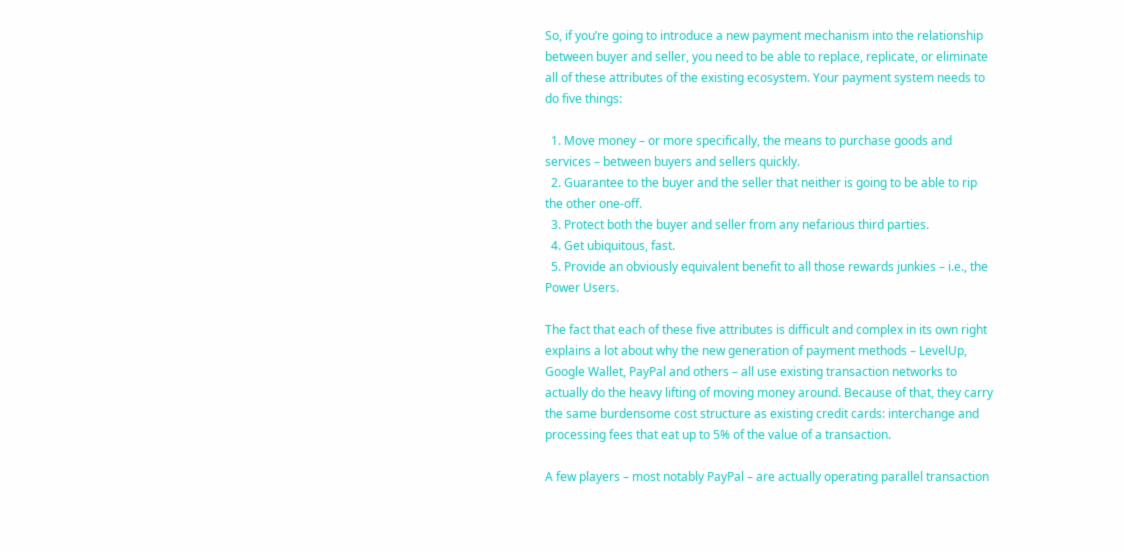So, if you’re going to introduce a new payment mechanism into the relationship between buyer and seller, you need to be able to replace, replicate, or eliminate all of these attributes of the existing ecosystem. Your payment system needs to do five things:

  1. Move money – or more specifically, the means to purchase goods and services – between buyers and sellers quickly.
  2. Guarantee to the buyer and the seller that neither is going to be able to rip the other one-off.
  3. Protect both the buyer and seller from any nefarious third parties.
  4. Get ubiquitous, fast.
  5. Provide an obviously equivalent benefit to all those rewards junkies – i.e., the Power Users.

The fact that each of these five attributes is difficult and complex in its own right explains a lot about why the new generation of payment methods – LevelUp, Google Wallet, PayPal and others – all use existing transaction networks to actually do the heavy lifting of moving money around. Because of that, they carry the same burdensome cost structure as existing credit cards: interchange and processing fees that eat up to 5% of the value of a transaction.

A few players – most notably PayPal – are actually operating parallel transaction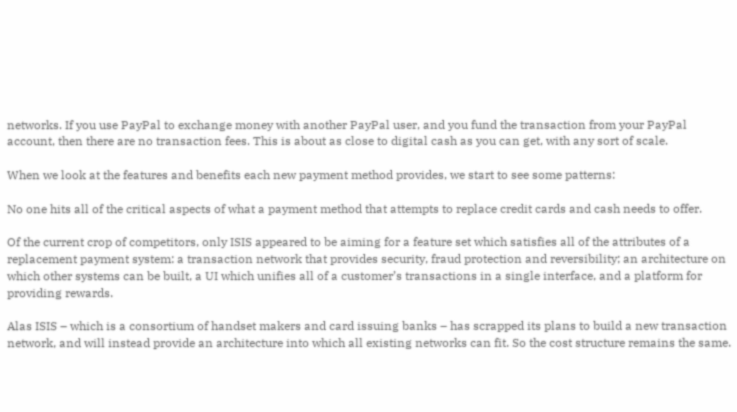networks. If you use PayPal to exchange money with another PayPal user, and you fund the transaction from your PayPal account, then there are no transaction fees. This is about as close to digital cash as you can get, with any sort of scale.

When we look at the features and benefits each new payment method provides, we start to see some patterns:

No one hits all of the critical aspects of what a payment method that attempts to replace credit cards and cash needs to offer.

Of the current crop of competitors, only ISIS appeared to be aiming for a feature set which satisfies all of the attributes of a replacement payment system: a transaction network that provides security, fraud protection and reversibility; an architecture on which other systems can be built, a UI which unifies all of a customer’s transactions in a single interface, and a platform for providing rewards.

Alas ISIS – which is a consortium of handset makers and card issuing banks – has scrapped its plans to build a new transaction network, and will instead provide an architecture into which all existing networks can fit. So the cost structure remains the same.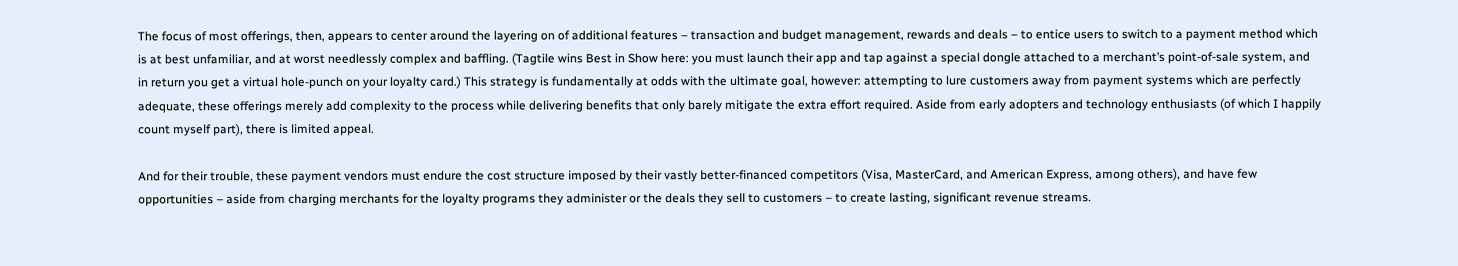The focus of most offerings, then, appears to center around the layering on of additional features – transaction and budget management, rewards and deals – to entice users to switch to a payment method which is at best unfamiliar, and at worst needlessly complex and baffling. (Tagtile wins Best in Show here: you must launch their app and tap against a special dongle attached to a merchant’s point-of-sale system, and in return you get a virtual hole-punch on your loyalty card.) This strategy is fundamentally at odds with the ultimate goal, however: attempting to lure customers away from payment systems which are perfectly adequate, these offerings merely add complexity to the process while delivering benefits that only barely mitigate the extra effort required. Aside from early adopters and technology enthusiasts (of which I happily count myself part), there is limited appeal.

And for their trouble, these payment vendors must endure the cost structure imposed by their vastly better-financed competitors (Visa, MasterCard, and American Express, among others), and have few opportunities – aside from charging merchants for the loyalty programs they administer or the deals they sell to customers – to create lasting, significant revenue streams.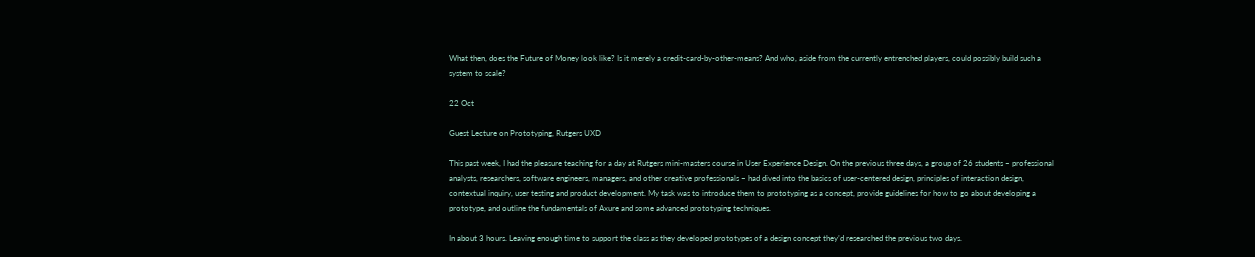What then, does the Future of Money look like? Is it merely a credit-card-by-other-means? And who, aside from the currently entrenched players, could possibly build such a system to scale?

22 Oct

Guest Lecture on Prototyping, Rutgers UXD

This past week, I had the pleasure teaching for a day at Rutgers mini-masters course in User Experience Design. On the previous three days, a group of 26 students – professional analysts, researchers, software engineers, managers, and other creative professionals – had dived into the basics of user-centered design, principles of interaction design, contextual inquiry, user testing and product development. My task was to introduce them to prototyping as a concept, provide guidelines for how to go about developing a prototype, and outline the fundamentals of Axure and some advanced prototyping techniques.

In about 3 hours. Leaving enough time to support the class as they developed prototypes of a design concept they’d researched the previous two days.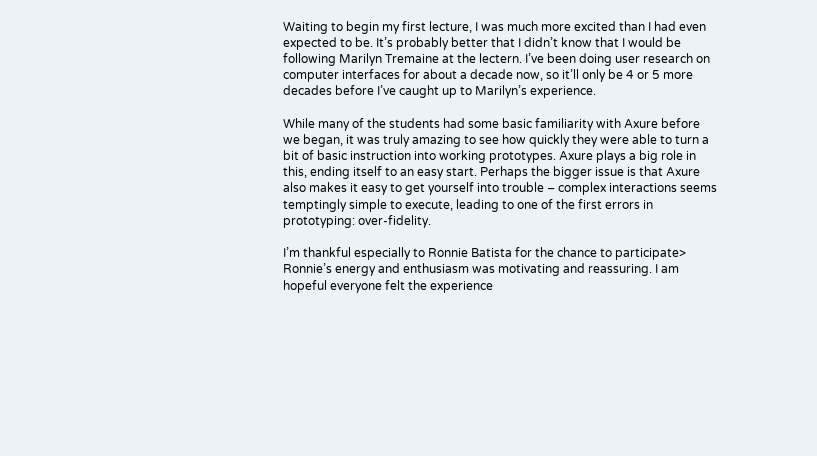Waiting to begin my first lecture, I was much more excited than I had even expected to be. It’s probably better that I didn’t know that I would be following Marilyn Tremaine at the lectern. I’ve been doing user research on computer interfaces for about a decade now, so it’ll only be 4 or 5 more decades before I’ve caught up to Marilyn’s experience.

While many of the students had some basic familiarity with Axure before we began, it was truly amazing to see how quickly they were able to turn a bit of basic instruction into working prototypes. Axure plays a big role in this, ending itself to an easy start. Perhaps the bigger issue is that Axure also makes it easy to get yourself into trouble – complex interactions seems temptingly simple to execute, leading to one of the first errors in prototyping: over-fidelity.

I’m thankful especially to Ronnie Batista for the chance to participate> Ronnie’s energy and enthusiasm was motivating and reassuring. I am hopeful everyone felt the experience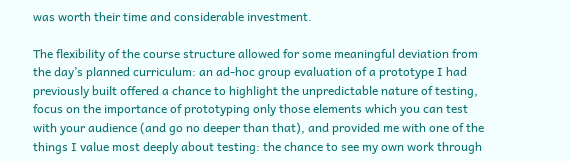was worth their time and considerable investment.

The flexibility of the course structure allowed for some meaningful deviation from the day’s planned curriculum: an ad-hoc group evaluation of a prototype I had previously built offered a chance to highlight the unpredictable nature of testing, focus on the importance of prototyping only those elements which you can test with your audience (and go no deeper than that), and provided me with one of the things I value most deeply about testing: the chance to see my own work through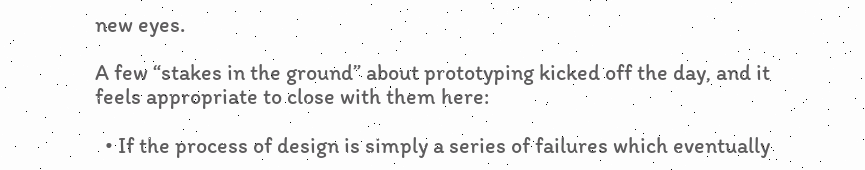new eyes.

A few “stakes in the ground” about prototyping kicked off the day, and it feels appropriate to close with them here:

  • If the process of design is simply a series of failures which eventually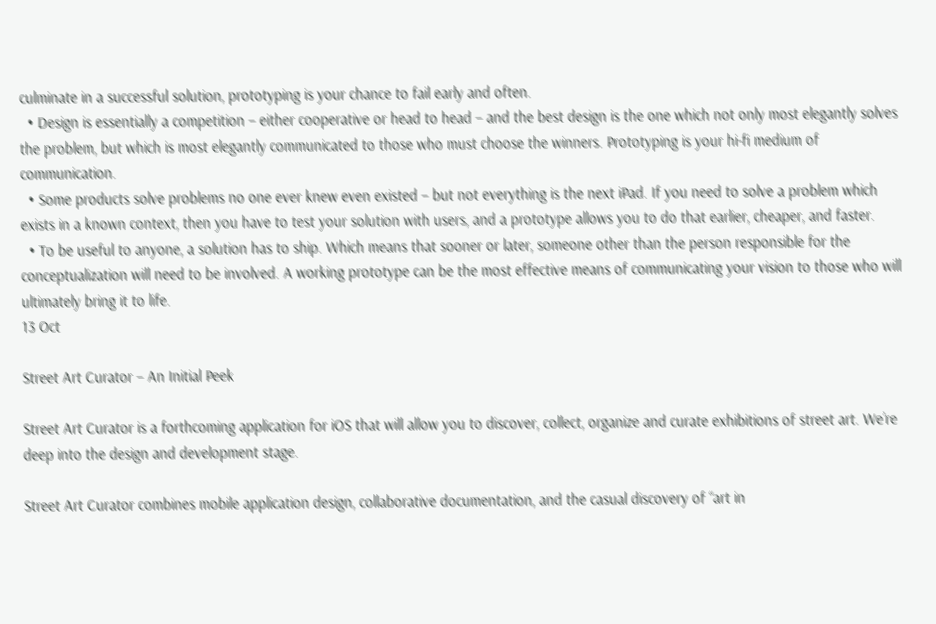culminate in a successful solution, prototyping is your chance to fail early and often.
  • Design is essentially a competition – either cooperative or head to head – and the best design is the one which not only most elegantly solves the problem, but which is most elegantly communicated to those who must choose the winners. Prototyping is your hi-fi medium of communication.
  • Some products solve problems no one ever knew even existed – but not everything is the next iPad. If you need to solve a problem which exists in a known context, then you have to test your solution with users, and a prototype allows you to do that earlier, cheaper, and faster.
  • To be useful to anyone, a solution has to ship. Which means that sooner or later, someone other than the person responsible for the conceptualization will need to be involved. A working prototype can be the most effective means of communicating your vision to those who will ultimately bring it to life.
13 Oct

Street Art Curator – An Initial Peek

Street Art Curator is a forthcoming application for iOS that will allow you to discover, collect, organize and curate exhibitions of street art. We’re deep into the design and development stage.

Street Art Curator combines mobile application design, collaborative documentation, and the casual discovery of “art in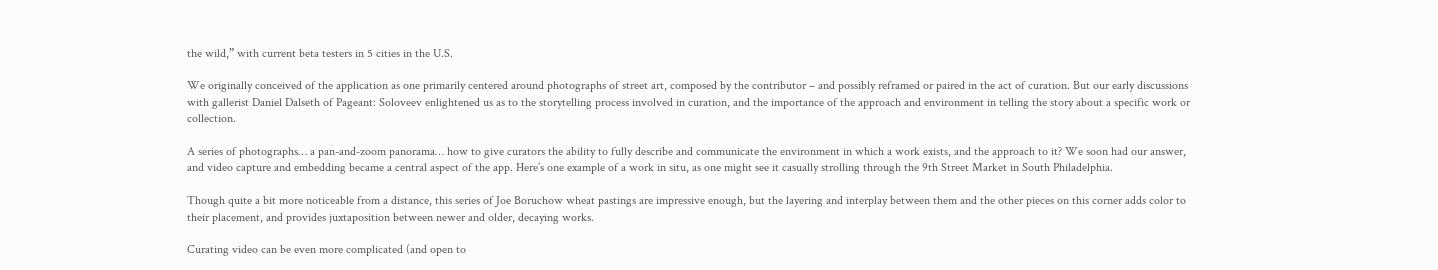the wild,” with current beta testers in 5 cities in the U.S.

We originally conceived of the application as one primarily centered around photographs of street art, composed by the contributor – and possibly reframed or paired in the act of curation. But our early discussions with gallerist Daniel Dalseth of Pageant: Soloveev enlightened us as to the storytelling process involved in curation, and the importance of the approach and environment in telling the story about a specific work or collection.

A series of photographs… a pan-and-zoom panorama… how to give curators the ability to fully describe and communicate the environment in which a work exists, and the approach to it? We soon had our answer, and video capture and embedding became a central aspect of the app. Here’s one example of a work in situ, as one might see it casually strolling through the 9th Street Market in South Philadelphia.

Though quite a bit more noticeable from a distance, this series of Joe Boruchow wheat pastings are impressive enough, but the layering and interplay between them and the other pieces on this corner adds color to their placement, and provides juxtaposition between newer and older, decaying works.

Curating video can be even more complicated (and open to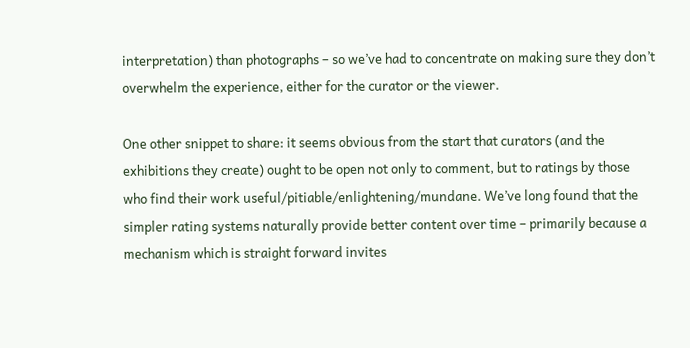interpretation) than photographs – so we’ve had to concentrate on making sure they don’t overwhelm the experience, either for the curator or the viewer.

One other snippet to share: it seems obvious from the start that curators (and the exhibitions they create) ought to be open not only to comment, but to ratings by those who find their work useful/pitiable/enlightening/mundane. We’ve long found that the simpler rating systems naturally provide better content over time – primarily because a mechanism which is straight forward invites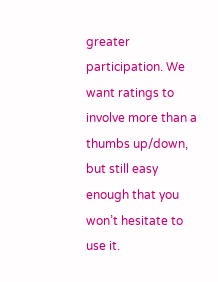greater participation. We want ratings to involve more than a thumbs up/down, but still easy enough that you won’t hesitate to use it.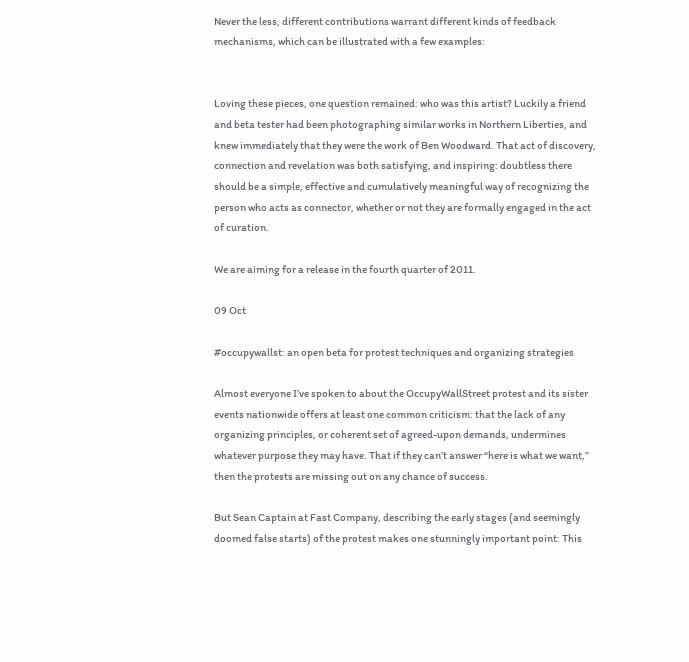Never the less, different contributions warrant different kinds of feedback mechanisms, which can be illustrated with a few examples:


Loving these pieces, one question remained: who was this artist? Luckily a friend and beta tester had been photographing similar works in Northern Liberties, and knew immediately that they were the work of Ben Woodward. That act of discovery, connection and revelation was both satisfying, and inspiring: doubtless there should be a simple, effective and cumulatively meaningful way of recognizing the person who acts as connector, whether or not they are formally engaged in the act of curation.

We are aiming for a release in the fourth quarter of 2011.

09 Oct

#occupywallst: an open beta for protest techniques and organizing strategies

Almost everyone I’ve spoken to about the OccupyWallStreet protest and its sister events nationwide offers at least one common criticism: that the lack of any organizing principles, or coherent set of agreed-upon demands, undermines whatever purpose they may have. That if they can’t answer “here is what we want,” then the protests are missing out on any chance of success.

But Sean Captain at Fast Company, describing the early stages (and seemingly doomed false starts) of the protest makes one stunningly important point: This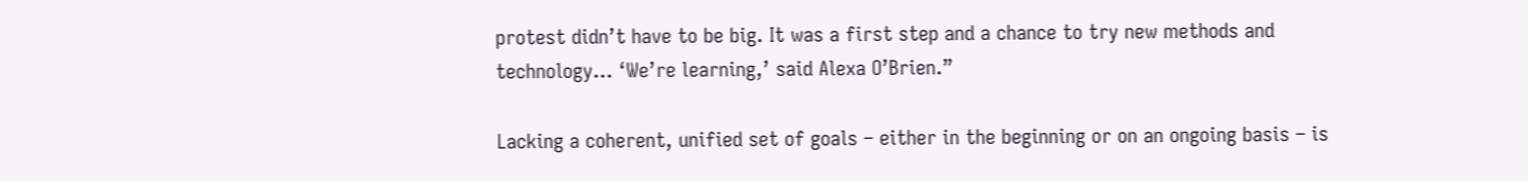protest didn’t have to be big. It was a first step and a chance to try new methods and technology… ‘We’re learning,’ said Alexa O’Brien.”

Lacking a coherent, unified set of goals – either in the beginning or on an ongoing basis – is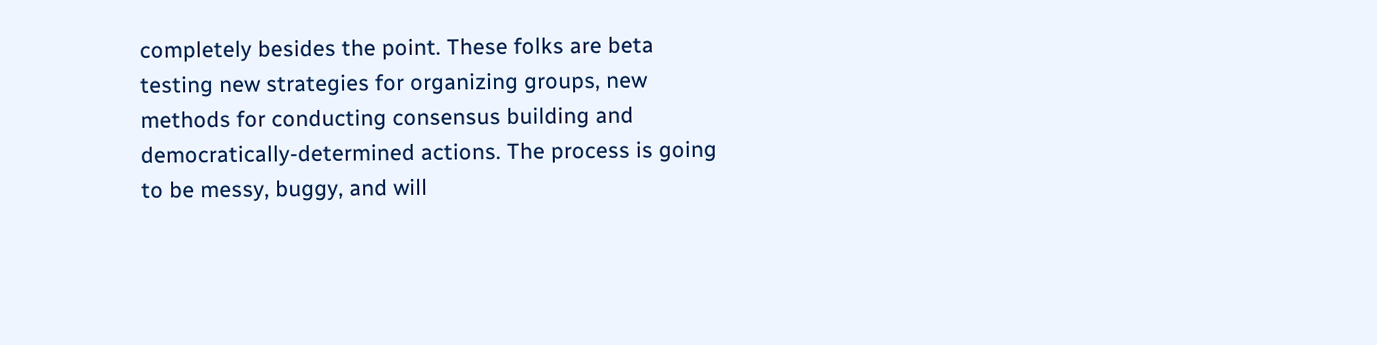completely besides the point. These folks are beta testing new strategies for organizing groups, new methods for conducting consensus building and democratically-determined actions. The process is going to be messy, buggy, and will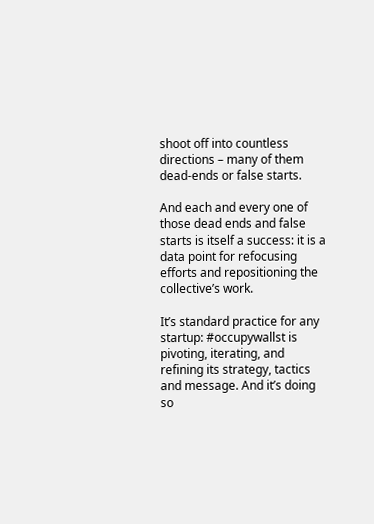shoot off into countless directions – many of them dead-ends or false starts.

And each and every one of those dead ends and false starts is itself a success: it is a data point for refocusing efforts and repositioning the collective’s work.

It’s standard practice for any startup: #occupywallst is pivoting, iterating, and refining its strategy, tactics and message. And it’s doing so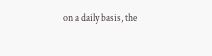on a daily basis, the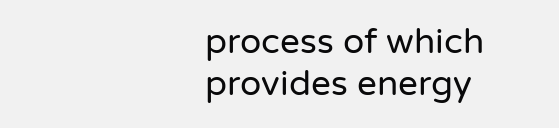process of which provides energy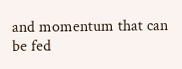and momentum that can be fed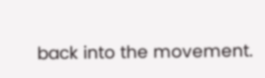back into the movement.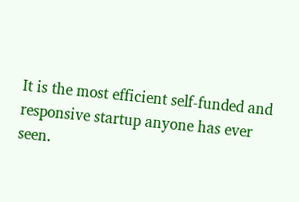It is the most efficient self-funded and responsive startup anyone has ever seen.